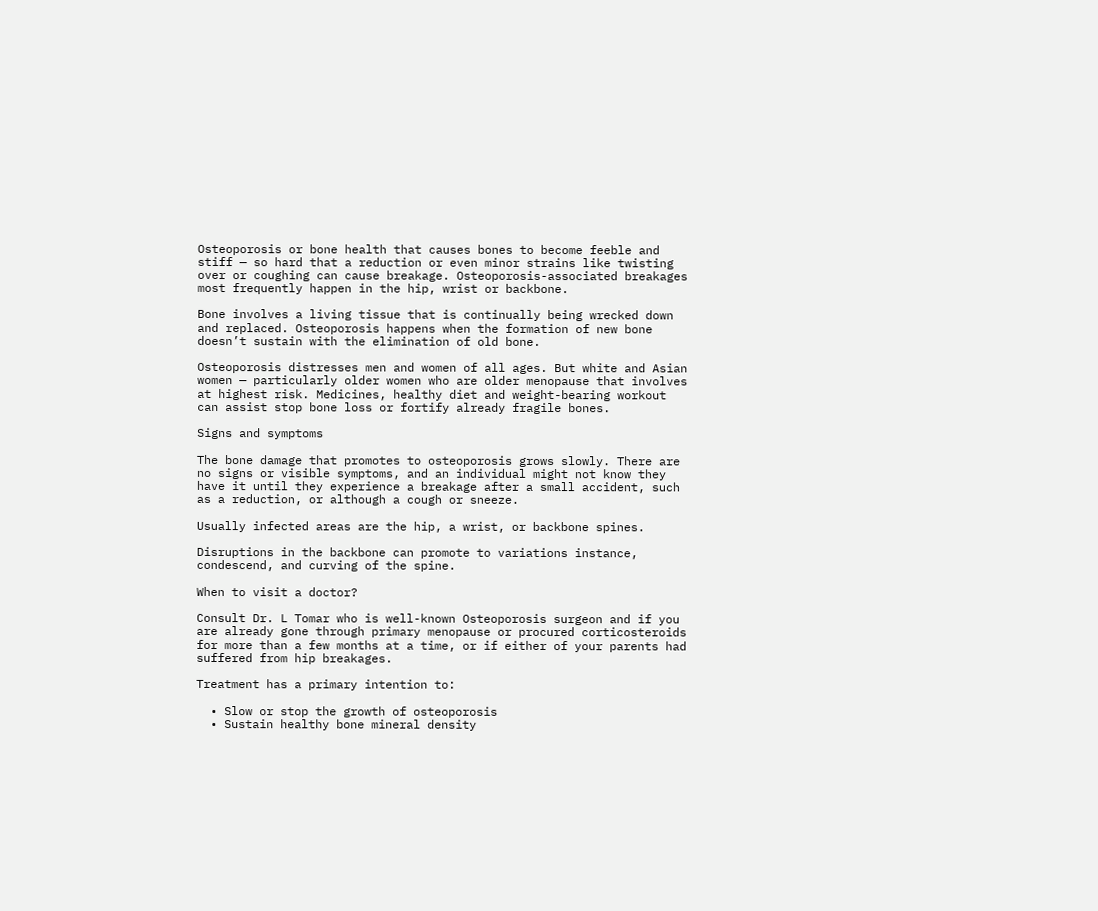Osteoporosis or bone health that causes bones to become feeble and stiff — so hard that a reduction or even minor strains like twisting over or coughing can cause breakage. Osteoporosis-associated breakages most frequently happen in the hip, wrist or backbone.

Bone involves a living tissue that is continually being wrecked down and replaced. Osteoporosis happens when the formation of new bone doesn’t sustain with the elimination of old bone.

Osteoporosis distresses men and women of all ages. But white and Asian women — particularly older women who are older menopause that involves at highest risk. Medicines, healthy diet and weight-bearing workout can assist stop bone loss or fortify already fragile bones.

Signs and symptoms

The bone damage that promotes to osteoporosis grows slowly. There are no signs or visible symptoms, and an individual might not know they have it until they experience a breakage after a small accident, such as a reduction, or although a cough or sneeze.

Usually infected areas are the hip, a wrist, or backbone spines.

Disruptions in the backbone can promote to variations instance, condescend, and curving of the spine.

When to visit a doctor?

Consult Dr. L Tomar who is well-known Osteoporosis surgeon and if you are already gone through primary menopause or procured corticosteroids for more than a few months at a time, or if either of your parents had suffered from hip breakages.

Treatment has a primary intention to:

  • Slow or stop the growth of osteoporosis
  • Sustain healthy bone mineral density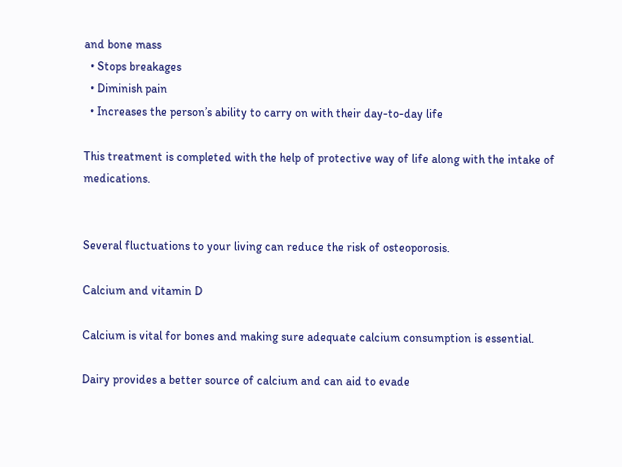and bone mass
  • Stops breakages
  • Diminish pain
  • Increases the person’s ability to carry on with their day-to-day life

This treatment is completed with the help of protective way of life along with the intake of medications.


Several fluctuations to your living can reduce the risk of osteoporosis.

Calcium and vitamin D

Calcium is vital for bones and making sure adequate calcium consumption is essential.

Dairy provides a better source of calcium and can aid to evade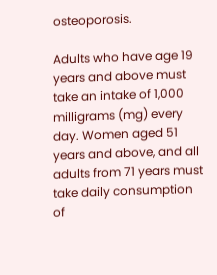osteoporosis.

Adults who have age 19 years and above must take an intake of 1,000 milligrams (mg) every day. Women aged 51 years and above, and all adults from 71 years must take daily consumption of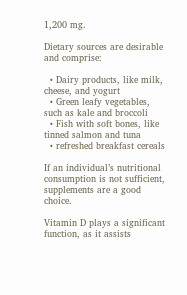1,200 mg.

Dietary sources are desirable and comprise:

  • Dairy products, like milk, cheese, and yogurt
  • Green leafy vegetables, such as kale and broccoli
  • Fish with soft bones, like tinned salmon and tuna
  • refreshed breakfast cereals

If an individual’s nutritional consumption is not sufficient, supplements are a good choice.

Vitamin D plays a significant function, as it assists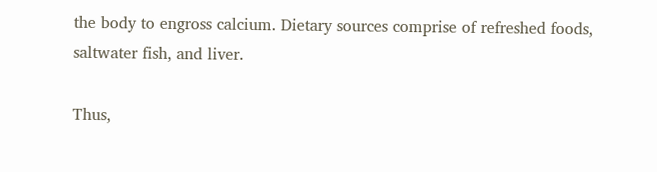the body to engross calcium. Dietary sources comprise of refreshed foods, saltwater fish, and liver.

Thus,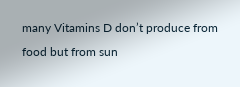many Vitamins D don’t produce from food but from sun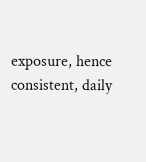exposure, hence consistent, daily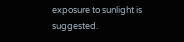exposure to sunlight is suggested.